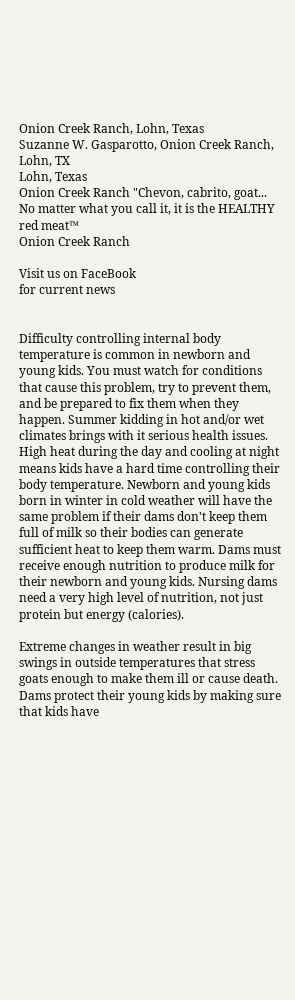Onion Creek Ranch, Lohn, Texas
Suzanne W. Gasparotto, Onion Creek Ranch, Lohn, TX
Lohn, Texas
Onion Creek Ranch "Chevon, cabrito, goat... No matter what you call it, it is the HEALTHY red meat™
Onion Creek Ranch

Visit us on FaceBook
for current news


Difficulty controlling internal body temperature is common in newborn and young kids. You must watch for conditions that cause this problem, try to prevent them, and be prepared to fix them when they happen. Summer kidding in hot and/or wet climates brings with it serious health issues. High heat during the day and cooling at night means kids have a hard time controlling their body temperature. Newborn and young kids born in winter in cold weather will have the same problem if their dams don't keep them full of milk so their bodies can generate sufficient heat to keep them warm. Dams must receive enough nutrition to produce milk for their newborn and young kids. Nursing dams need a very high level of nutrition, not just protein but energy (calories).

Extreme changes in weather result in big swings in outside temperatures that stress goats enough to make them ill or cause death. Dams protect their young kids by making sure that kids have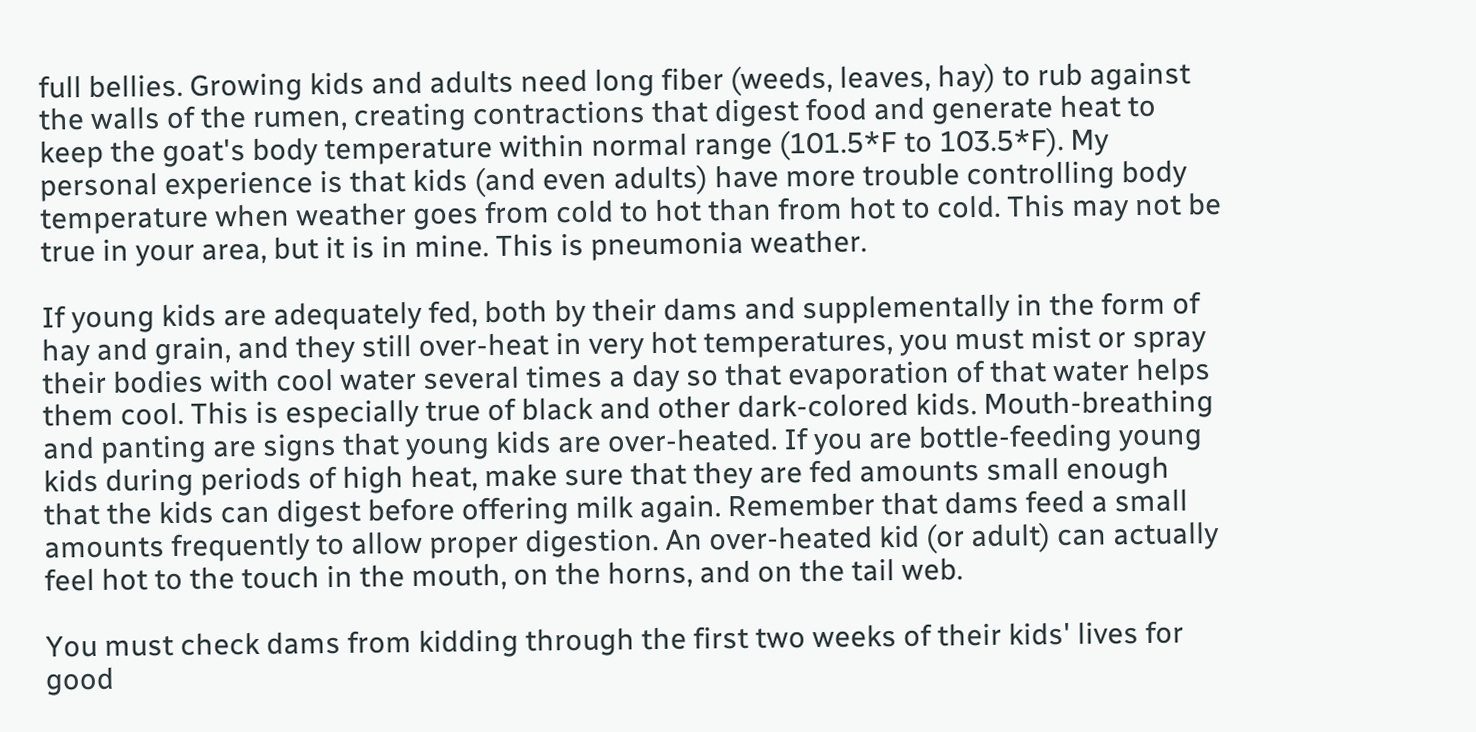full bellies. Growing kids and adults need long fiber (weeds, leaves, hay) to rub against the walls of the rumen, creating contractions that digest food and generate heat to keep the goat's body temperature within normal range (101.5*F to 103.5*F). My personal experience is that kids (and even adults) have more trouble controlling body temperature when weather goes from cold to hot than from hot to cold. This may not be true in your area, but it is in mine. This is pneumonia weather.

If young kids are adequately fed, both by their dams and supplementally in the form of hay and grain, and they still over-heat in very hot temperatures, you must mist or spray their bodies with cool water several times a day so that evaporation of that water helps them cool. This is especially true of black and other dark-colored kids. Mouth-breathing and panting are signs that young kids are over-heated. If you are bottle-feeding young kids during periods of high heat, make sure that they are fed amounts small enough that the kids can digest before offering milk again. Remember that dams feed a small amounts frequently to allow proper digestion. An over-heated kid (or adult) can actually feel hot to the touch in the mouth, on the horns, and on the tail web.

You must check dams from kidding through the first two weeks of their kids' lives for good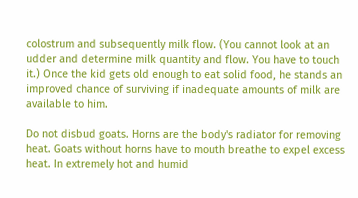colostrum and subsequently milk flow. (You cannot look at an udder and determine milk quantity and flow. You have to touch it.) Once the kid gets old enough to eat solid food, he stands an improved chance of surviving if inadequate amounts of milk are available to him.

Do not disbud goats. Horns are the body's radiator for removing heat. Goats without horns have to mouth breathe to expel excess heat. In extremely hot and humid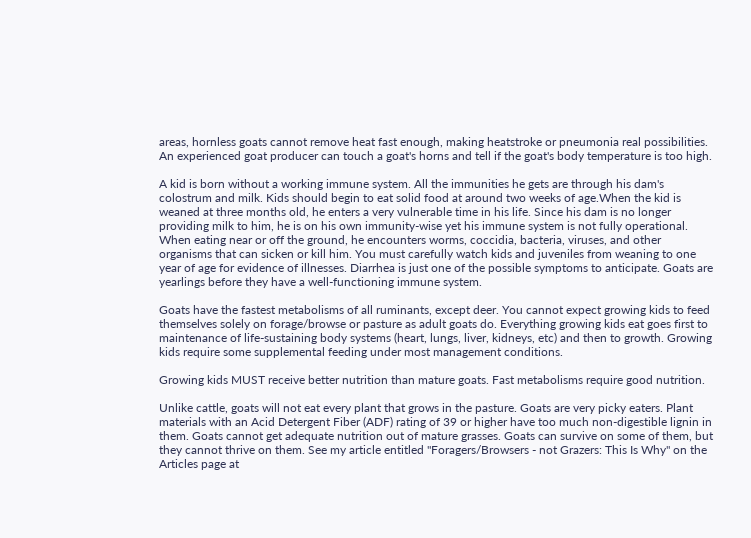areas, hornless goats cannot remove heat fast enough, making heatstroke or pneumonia real possibilities. An experienced goat producer can touch a goat's horns and tell if the goat's body temperature is too high.

A kid is born without a working immune system. All the immunities he gets are through his dam's colostrum and milk. Kids should begin to eat solid food at around two weeks of age.When the kid is weaned at three months old, he enters a very vulnerable time in his life. Since his dam is no longer providing milk to him, he is on his own immunity-wise yet his immune system is not fully operational. When eating near or off the ground, he encounters worms, coccidia, bacteria, viruses, and other organisms that can sicken or kill him. You must carefully watch kids and juveniles from weaning to one year of age for evidence of illnesses. Diarrhea is just one of the possible symptoms to anticipate. Goats are yearlings before they have a well-functioning immune system.

Goats have the fastest metabolisms of all ruminants, except deer. You cannot expect growing kids to feed themselves solely on forage/browse or pasture as adult goats do. Everything growing kids eat goes first to maintenance of life-sustaining body systems (heart, lungs, liver, kidneys, etc) and then to growth. Growing kids require some supplemental feeding under most management conditions.

Growing kids MUST receive better nutrition than mature goats. Fast metabolisms require good nutrition.

Unlike cattle, goats will not eat every plant that grows in the pasture. Goats are very picky eaters. Plant materials with an Acid Detergent Fiber (ADF) rating of 39 or higher have too much non-digestible lignin in them. Goats cannot get adequate nutrition out of mature grasses. Goats can survive on some of them, but they cannot thrive on them. See my article entitled "Foragers/Browsers - not Grazers: This Is Why" on the Articles page at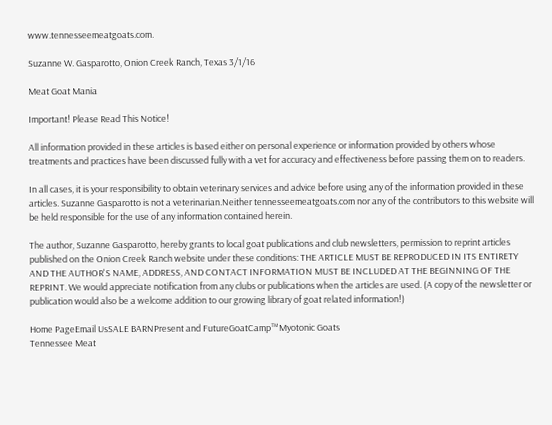www.tennesseemeatgoats.com.

Suzanne W. Gasparotto, Onion Creek Ranch, Texas 3/1/16

Meat Goat Mania

Important! Please Read This Notice!

All information provided in these articles is based either on personal experience or information provided by others whose treatments and practices have been discussed fully with a vet for accuracy and effectiveness before passing them on to readers.

In all cases, it is your responsibility to obtain veterinary services and advice before using any of the information provided in these articles. Suzanne Gasparotto is not a veterinarian.Neither tennesseemeatgoats.com nor any of the contributors to this website will be held responsible for the use of any information contained herein.

The author, Suzanne Gasparotto, hereby grants to local goat publications and club newsletters, permission to reprint articles published on the Onion Creek Ranch website under these conditions: THE ARTICLE MUST BE REPRODUCED IN ITS ENTIRETY AND THE AUTHOR'S NAME, ADDRESS, AND CONTACT INFORMATION MUST BE INCLUDED AT THE BEGINNING OF THE REPRINT. We would appreciate notification from any clubs or publications when the articles are used. (A copy of the newsletter or publication would also be a welcome addition to our growing library of goat related information!)

Home PageEmail UsSALE BARNPresent and FutureGoatCamp™Myotonic Goats
Tennessee Meat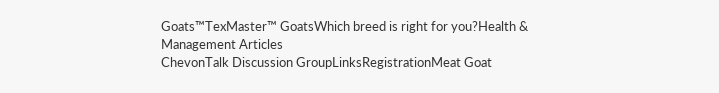Goats™TexMaster™ GoatsWhich breed is right for you?Health & Management Articles
ChevonTalk Discussion GroupLinksRegistrationMeat Goat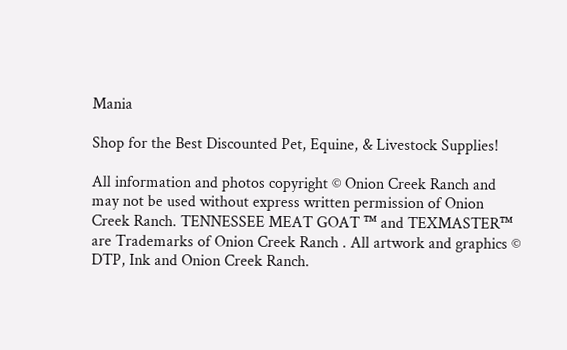Mania

Shop for the Best Discounted Pet, Equine, & Livestock Supplies!

All information and photos copyright © Onion Creek Ranch and may not be used without express written permission of Onion Creek Ranch. TENNESSEE MEAT GOAT ™ and TEXMASTER™ are Trademarks of Onion Creek Ranch . All artwork and graphics © DTP, Ink and Onion Creek Ranch.